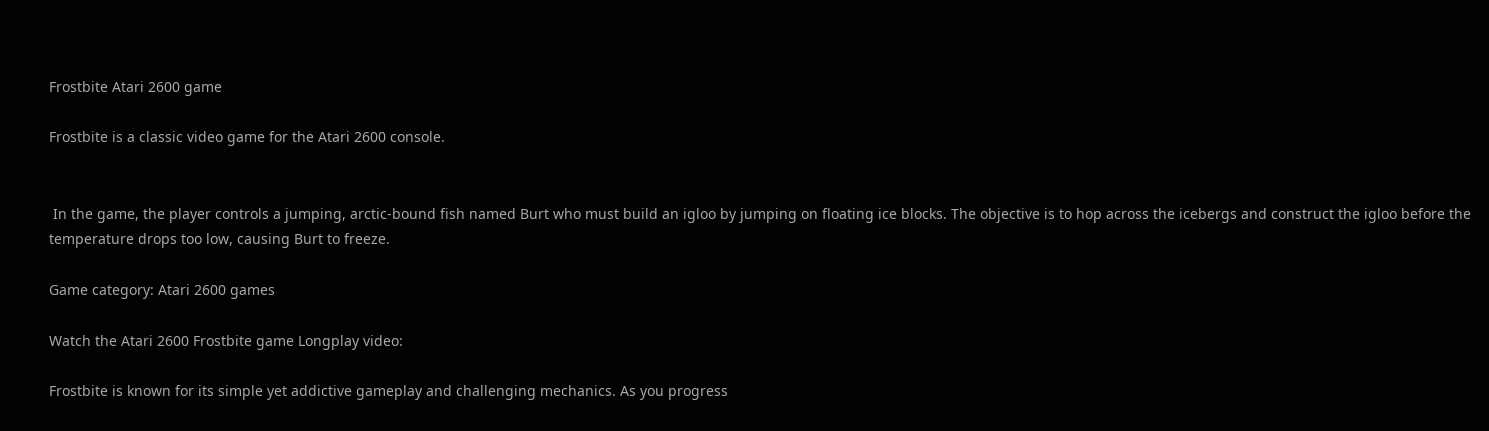Frostbite Atari 2600 game

Frostbite is a classic video game for the Atari 2600 console.


 In the game, the player controls a jumping, arctic-bound fish named Burt who must build an igloo by jumping on floating ice blocks. The objective is to hop across the icebergs and construct the igloo before the temperature drops too low, causing Burt to freeze.

Game category: Atari 2600 games

Watch the Atari 2600 Frostbite game Longplay video:

Frostbite is known for its simple yet addictive gameplay and challenging mechanics. As you progress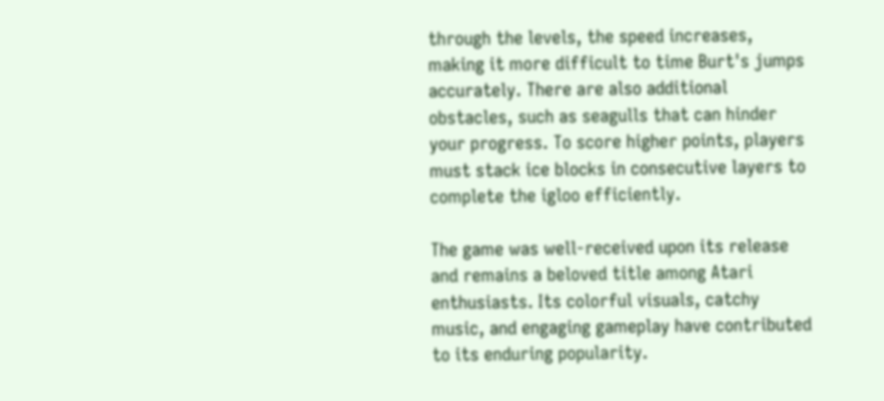through the levels, the speed increases, making it more difficult to time Burt's jumps accurately. There are also additional obstacles, such as seagulls that can hinder your progress. To score higher points, players must stack ice blocks in consecutive layers to complete the igloo efficiently.

The game was well-received upon its release and remains a beloved title among Atari enthusiasts. Its colorful visuals, catchy music, and engaging gameplay have contributed to its enduring popularity.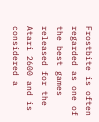Frostbite is often regarded as one of the best games released for the Atari 2600 and is considered a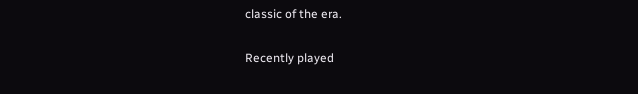classic of the era.

Recently played